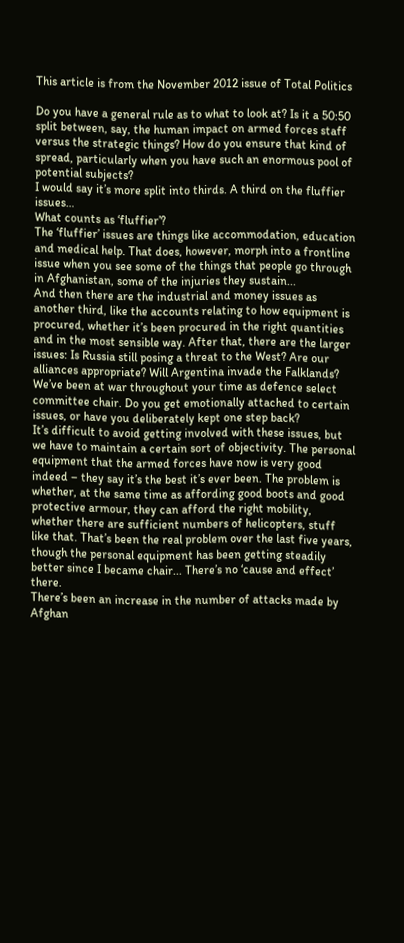This article is from the November 2012 issue of Total Politics

Do you have a general rule as to what to look at? Is it a 50:50 split between, say, the human impact on armed forces staff versus the strategic things? How do you ensure that kind of spread, particularly when you have such an enormous pool of potential subjects?
I would say it’s more split into thirds. A third on the fluffier issues…
What counts as ‘fluffier’?
The ‘fluffier’ issues are things like accommodation, education and medical help. That does, however, morph into a frontline issue when you see some of the things that people go through in Afghanistan, some of the injuries they sustain...
And then there are the industrial and money issues as another third, like the accounts relating to how equipment is procured, whether it’s been procured in the right quantities and in the most sensible way. After that, there are the larger issues: Is Russia still posing a threat to the West? Are our alliances appropriate? Will Argentina invade the Falklands?
We’ve been at war throughout your time as defence select committee chair. Do you get emotionally attached to certain issues, or have you deliberately kept one step back?
It’s difficult to avoid getting involved with these issues, but we have to maintain a certain sort of objectivity. The personal equipment that the armed forces have now is very good indeed – they say it’s the best it’s ever been. The problem is whether, at the same time as affording good boots and good protective armour, they can afford the right mobility, whether there are sufficient numbers of helicopters, stuff like that. That’s been the real problem over the last five years, though the personal equipment has been getting steadily better since I became chair... There’s no ‘cause and effect’ there.
There’s been an increase in the number of attacks made by Afghan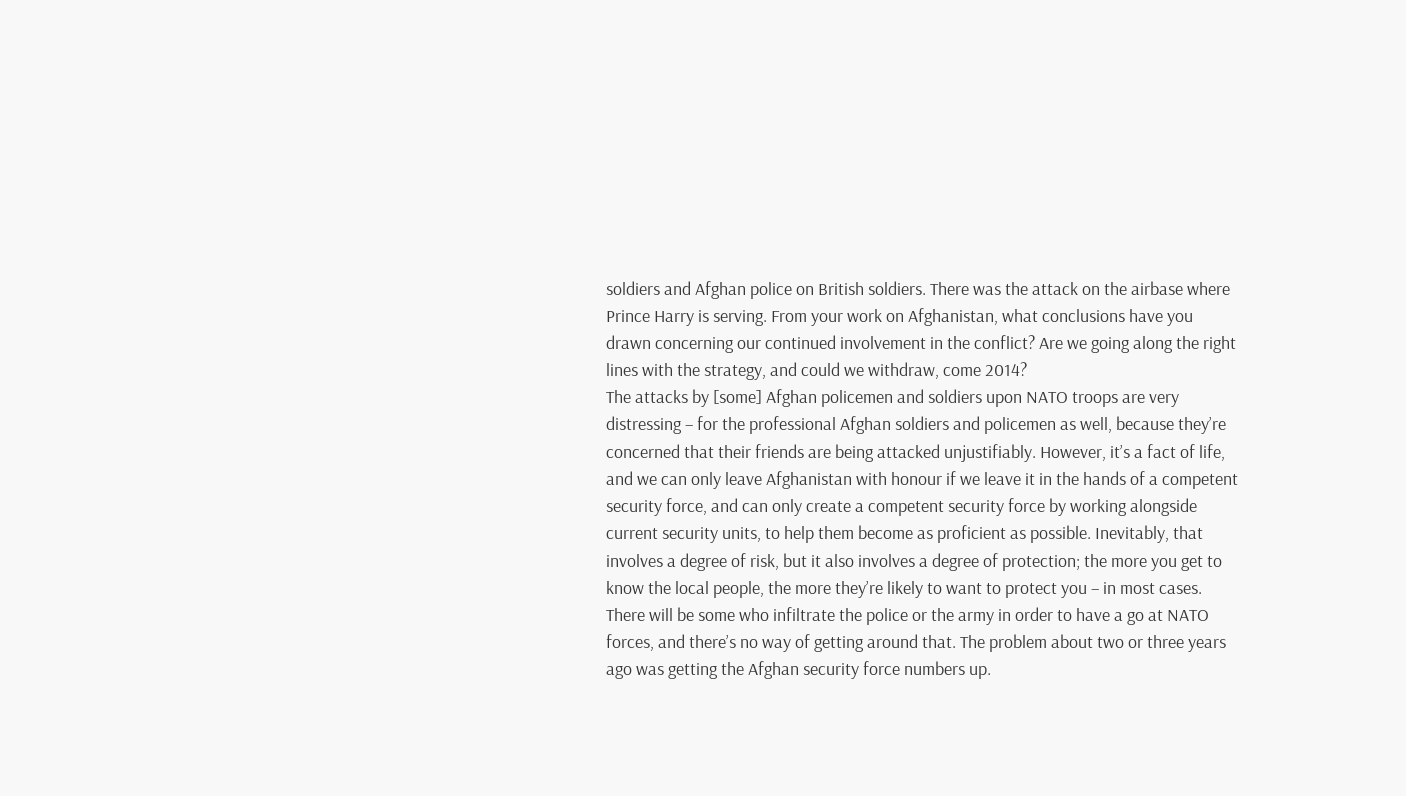soldiers and Afghan police on British soldiers. There was the attack on the airbase where Prince Harry is serving. From your work on Afghanistan, what conclusions have you drawn concerning our continued involvement in the conflict? Are we going along the right lines with the strategy, and could we withdraw, come 2014?
The attacks by [some] Afghan policemen and soldiers upon NATO troops are very distressing – for the professional Afghan soldiers and policemen as well, because they’re concerned that their friends are being attacked unjustifiably. However, it’s a fact of life, and we can only leave Afghanistan with honour if we leave it in the hands of a competent security force, and can only create a competent security force by working alongside current security units, to help them become as proficient as possible. Inevitably, that involves a degree of risk, but it also involves a degree of protection; the more you get to know the local people, the more they’re likely to want to protect you – in most cases. There will be some who infiltrate the police or the army in order to have a go at NATO forces, and there’s no way of getting around that. The problem about two or three years ago was getting the Afghan security force numbers up.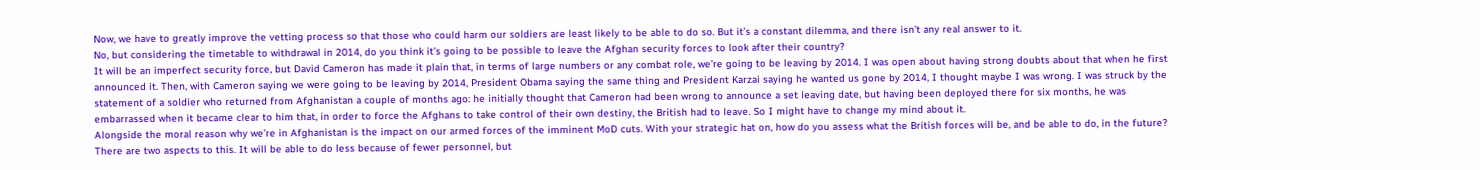Now, we have to greatly improve the vetting process so that those who could harm our soldiers are least likely to be able to do so. But it’s a constant dilemma, and there isn’t any real answer to it.
No, but considering the timetable to withdrawal in 2014, do you think it’s going to be possible to leave the Afghan security forces to look after their country?
It will be an imperfect security force, but David Cameron has made it plain that, in terms of large numbers or any combat role, we’re going to be leaving by 2014. I was open about having strong doubts about that when he first announced it. Then, with Cameron saying we were going to be leaving by 2014, President Obama saying the same thing and President Karzai saying he wanted us gone by 2014, I thought maybe I was wrong. I was struck by the statement of a soldier who returned from Afghanistan a couple of months ago: he initially thought that Cameron had been wrong to announce a set leaving date, but having been deployed there for six months, he was embarrassed when it became clear to him that, in order to force the Afghans to take control of their own destiny, the British had to leave. So I might have to change my mind about it.
Alongside the moral reason why we’re in Afghanistan is the impact on our armed forces of the imminent MoD cuts. With your strategic hat on, how do you assess what the British forces will be, and be able to do, in the future?
There are two aspects to this. It will be able to do less because of fewer personnel, but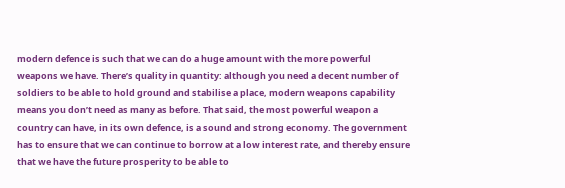modern defence is such that we can do a huge amount with the more powerful weapons we have. There’s quality in quantity: although you need a decent number of soldiers to be able to hold ground and stabilise a place, modern weapons capability means you don’t need as many as before. That said, the most powerful weapon a country can have, in its own defence, is a sound and strong economy. The government has to ensure that we can continue to borrow at a low interest rate, and thereby ensure that we have the future prosperity to be able to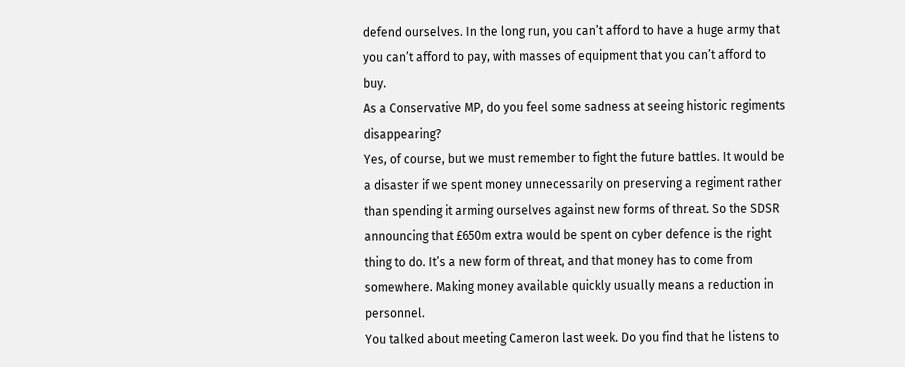defend ourselves. In the long run, you can’t afford to have a huge army that you can’t afford to pay, with masses of equipment that you can’t afford to buy.
As a Conservative MP, do you feel some sadness at seeing historic regiments disappearing?
Yes, of course, but we must remember to fight the future battles. It would be a disaster if we spent money unnecessarily on preserving a regiment rather than spending it arming ourselves against new forms of threat. So the SDSR announcing that £650m extra would be spent on cyber defence is the right thing to do. It’s a new form of threat, and that money has to come from somewhere. Making money available quickly usually means a reduction in personnel.
You talked about meeting Cameron last week. Do you find that he listens to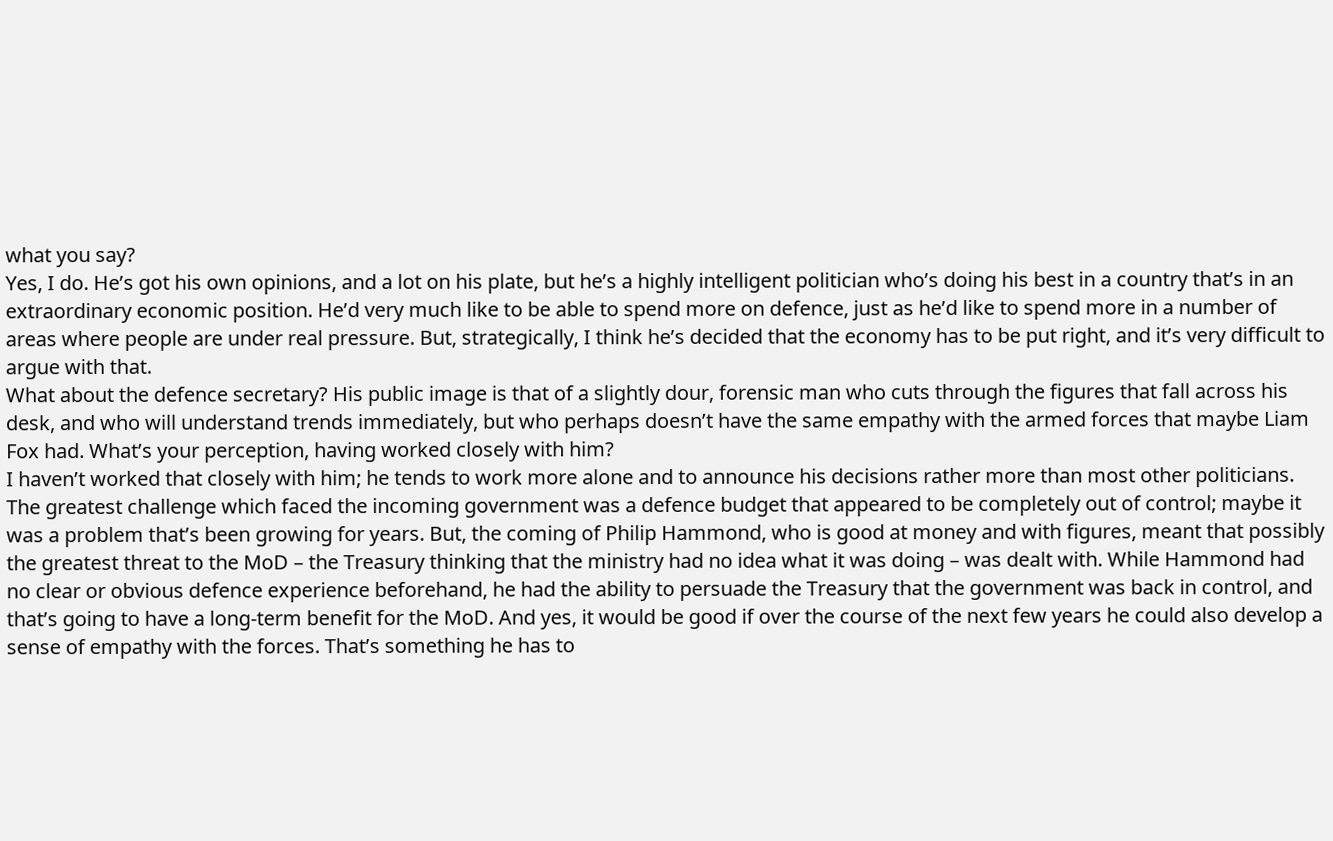what you say?
Yes, I do. He’s got his own opinions, and a lot on his plate, but he’s a highly intelligent politician who’s doing his best in a country that’s in an extraordinary economic position. He’d very much like to be able to spend more on defence, just as he’d like to spend more in a number of areas where people are under real pressure. But, strategically, I think he’s decided that the economy has to be put right, and it’s very difficult to argue with that.
What about the defence secretary? His public image is that of a slightly dour, forensic man who cuts through the figures that fall across his desk, and who will understand trends immediately, but who perhaps doesn’t have the same empathy with the armed forces that maybe Liam Fox had. What’s your perception, having worked closely with him?
I haven’t worked that closely with him; he tends to work more alone and to announce his decisions rather more than most other politicians. The greatest challenge which faced the incoming government was a defence budget that appeared to be completely out of control; maybe it was a problem that’s been growing for years. But, the coming of Philip Hammond, who is good at money and with figures, meant that possibly the greatest threat to the MoD – the Treasury thinking that the ministry had no idea what it was doing – was dealt with. While Hammond had no clear or obvious defence experience beforehand, he had the ability to persuade the Treasury that the government was back in control, and that’s going to have a long-term benefit for the MoD. And yes, it would be good if over the course of the next few years he could also develop a sense of empathy with the forces. That’s something he has to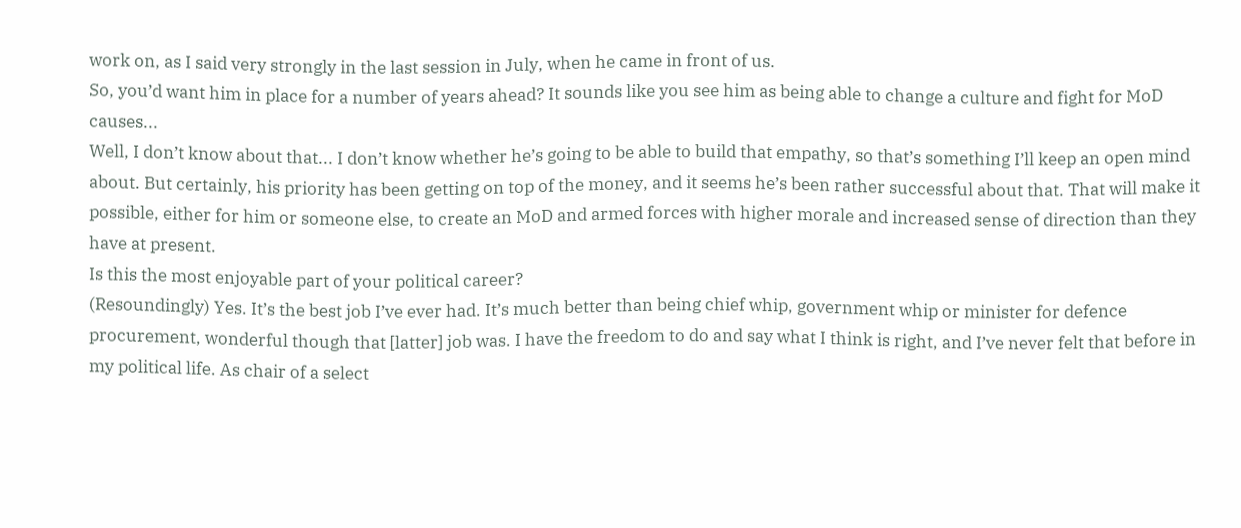work on, as I said very strongly in the last session in July, when he came in front of us.
So, you’d want him in place for a number of years ahead? It sounds like you see him as being able to change a culture and fight for MoD causes...
Well, I don’t know about that... I don’t know whether he’s going to be able to build that empathy, so that’s something I’ll keep an open mind about. But certainly, his priority has been getting on top of the money, and it seems he’s been rather successful about that. That will make it possible, either for him or someone else, to create an MoD and armed forces with higher morale and increased sense of direction than they have at present.
Is this the most enjoyable part of your political career?
(Resoundingly) Yes. It’s the best job I’ve ever had. It’s much better than being chief whip, government whip or minister for defence procurement, wonderful though that [latter] job was. I have the freedom to do and say what I think is right, and I’ve never felt that before in my political life. As chair of a select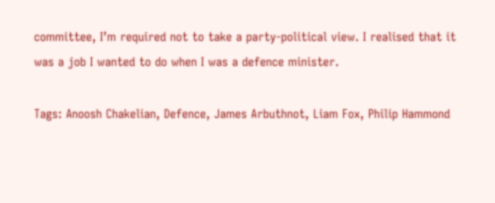committee, I’m required not to take a party-political view. I realised that it was a job I wanted to do when I was a defence minister.

Tags: Anoosh Chakelian, Defence, James Arbuthnot, Liam Fox, Philip Hammond